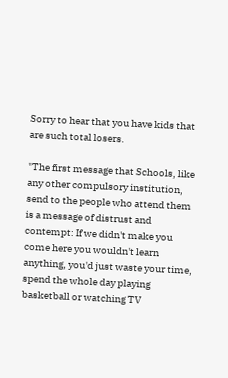Sorry to hear that you have kids that are such total losers.

"The first message that Schools, like any other compulsory institution, send to the people who attend them is a message of distrust and contempt: If we didn't make you come here you wouldn't learn anything, you'd just waste your time, spend the whole day playing basketball or watching TV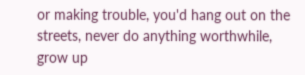or making trouble, you'd hang out on the streets, never do anything worthwhile, grow up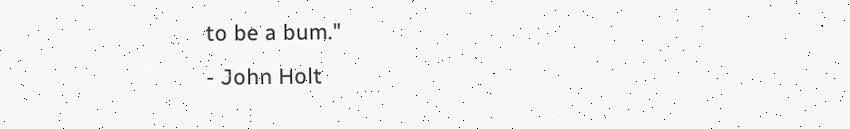to be a bum."
- John Holt